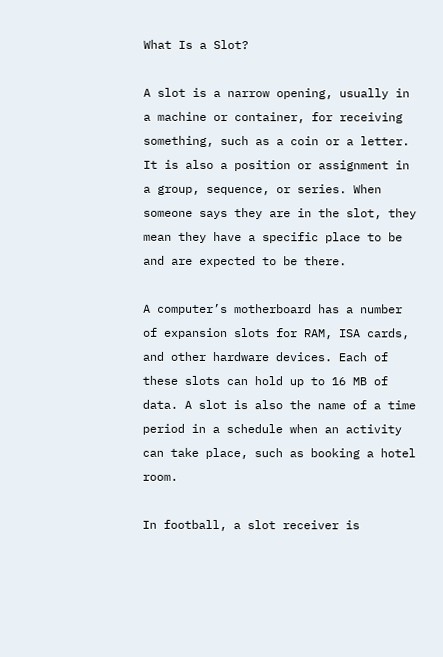What Is a Slot?

A slot is a narrow opening, usually in a machine or container, for receiving something, such as a coin or a letter. It is also a position or assignment in a group, sequence, or series. When someone says they are in the slot, they mean they have a specific place to be and are expected to be there.

A computer’s motherboard has a number of expansion slots for RAM, ISA cards, and other hardware devices. Each of these slots can hold up to 16 MB of data. A slot is also the name of a time period in a schedule when an activity can take place, such as booking a hotel room.

In football, a slot receiver is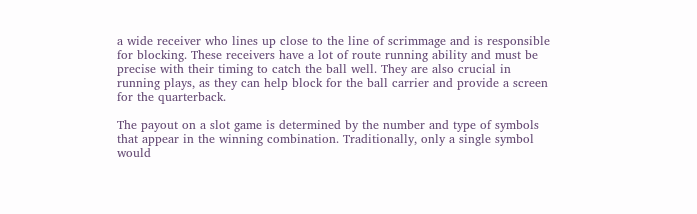a wide receiver who lines up close to the line of scrimmage and is responsible for blocking. These receivers have a lot of route running ability and must be precise with their timing to catch the ball well. They are also crucial in running plays, as they can help block for the ball carrier and provide a screen for the quarterback.

The payout on a slot game is determined by the number and type of symbols that appear in the winning combination. Traditionally, only a single symbol would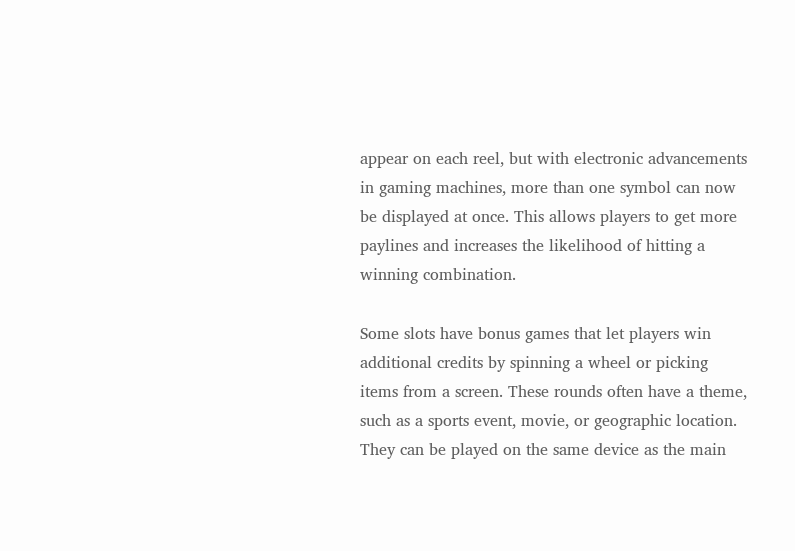appear on each reel, but with electronic advancements in gaming machines, more than one symbol can now be displayed at once. This allows players to get more paylines and increases the likelihood of hitting a winning combination.

Some slots have bonus games that let players win additional credits by spinning a wheel or picking items from a screen. These rounds often have a theme, such as a sports event, movie, or geographic location. They can be played on the same device as the main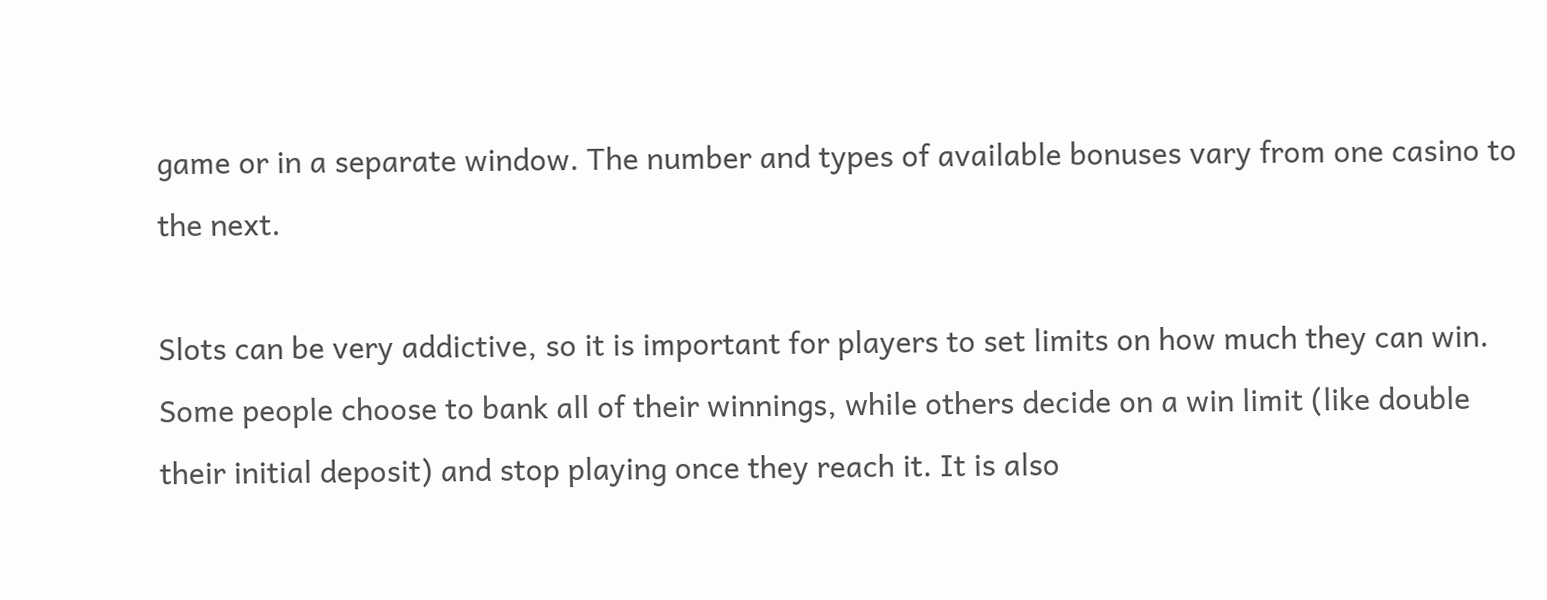game or in a separate window. The number and types of available bonuses vary from one casino to the next.

Slots can be very addictive, so it is important for players to set limits on how much they can win. Some people choose to bank all of their winnings, while others decide on a win limit (like double their initial deposit) and stop playing once they reach it. It is also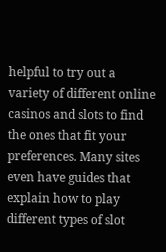helpful to try out a variety of different online casinos and slots to find the ones that fit your preferences. Many sites even have guides that explain how to play different types of slot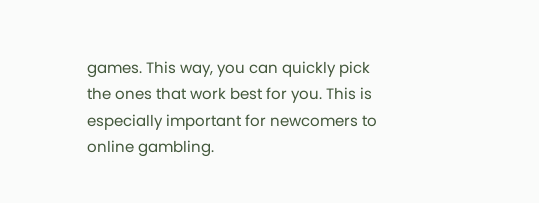games. This way, you can quickly pick the ones that work best for you. This is especially important for newcomers to online gambling.